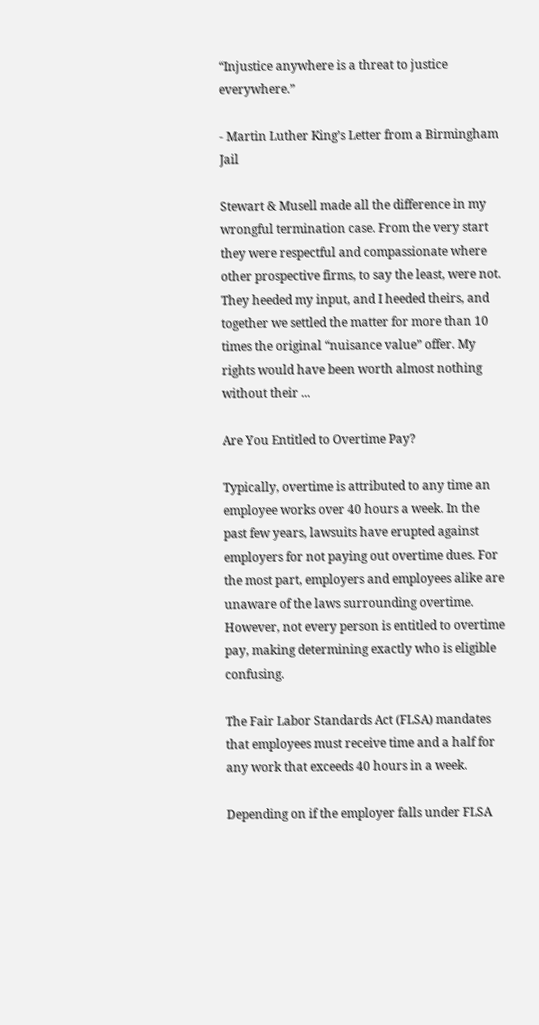“Injustice anywhere is a threat to justice everywhere.”

- Martin Luther King’s Letter from a Birmingham Jail

Stewart & Musell made all the difference in my wrongful termination case. From the very start they were respectful and compassionate where other prospective firms, to say the least, were not. They heeded my input, and I heeded theirs, and together we settled the matter for more than 10 times the original “nuisance value” offer. My rights would have been worth almost nothing without their ...

Are You Entitled to Overtime Pay?

Typically, overtime is attributed to any time an employee works over 40 hours a week. In the past few years, lawsuits have erupted against employers for not paying out overtime dues. For the most part, employers and employees alike are unaware of the laws surrounding overtime. However, not every person is entitled to overtime pay, making determining exactly who is eligible confusing.

The Fair Labor Standards Act (FLSA) mandates that employees must receive time and a half for any work that exceeds 40 hours in a week.

Depending on if the employer falls under FLSA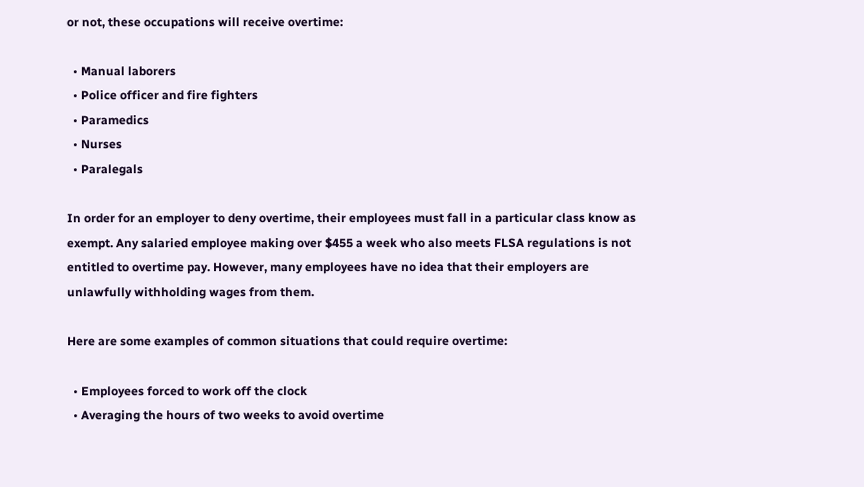or not, these occupations will receive overtime:

  • Manual laborers
  • Police officer and fire fighters
  • Paramedics
  • Nurses
  • Paralegals

In order for an employer to deny overtime, their employees must fall in a particular class know as exempt. Any salaried employee making over $455 a week who also meets FLSA regulations is not entitled to overtime pay. However, many employees have no idea that their employers are unlawfully withholding wages from them.

Here are some examples of common situations that could require overtime:

  • Employees forced to work off the clock
  • Averaging the hours of two weeks to avoid overtime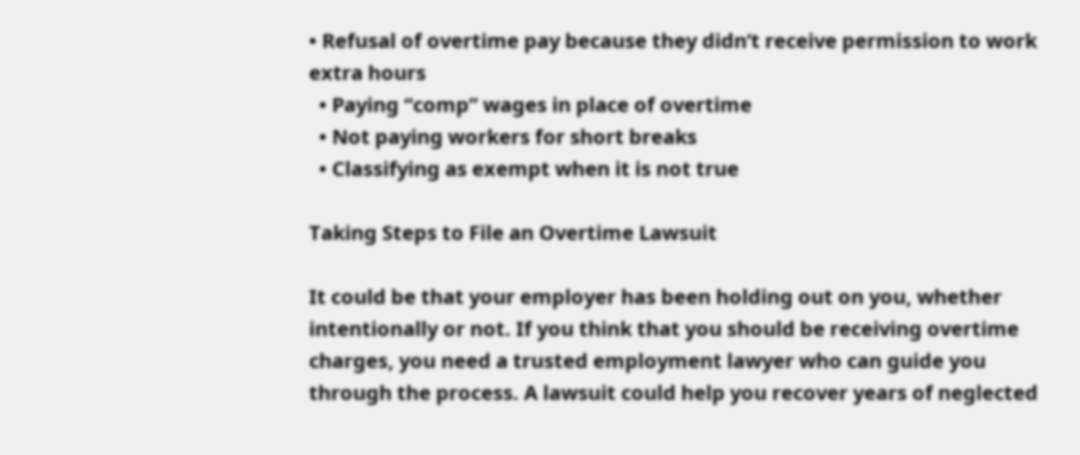• Refusal of overtime pay because they didn’t receive permission to work extra hours
  • Paying “comp” wages in place of overtime
  • Not paying workers for short breaks
  • Classifying as exempt when it is not true

Taking Steps to File an Overtime Lawsuit

It could be that your employer has been holding out on you, whether intentionally or not. If you think that you should be receiving overtime charges, you need a trusted employment lawyer who can guide you through the process. A lawsuit could help you recover years of neglected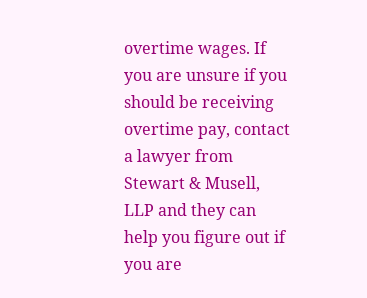overtime wages. If you are unsure if you should be receiving overtime pay, contact a lawyer from Stewart & Musell, LLP and they can help you figure out if you are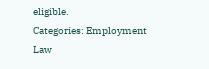eligible.
Categories: Employment Law